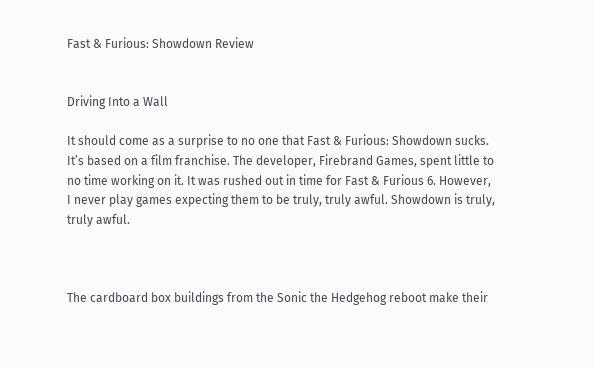Fast & Furious: Showdown Review


Driving Into a Wall

It should come as a surprise to no one that Fast & Furious: Showdown sucks. It’s based on a film franchise. The developer, Firebrand Games, spent little to no time working on it. It was rushed out in time for Fast & Furious 6. However, I never play games expecting them to be truly, truly awful. Showdown is truly, truly awful.



The cardboard box buildings from the Sonic the Hedgehog reboot make their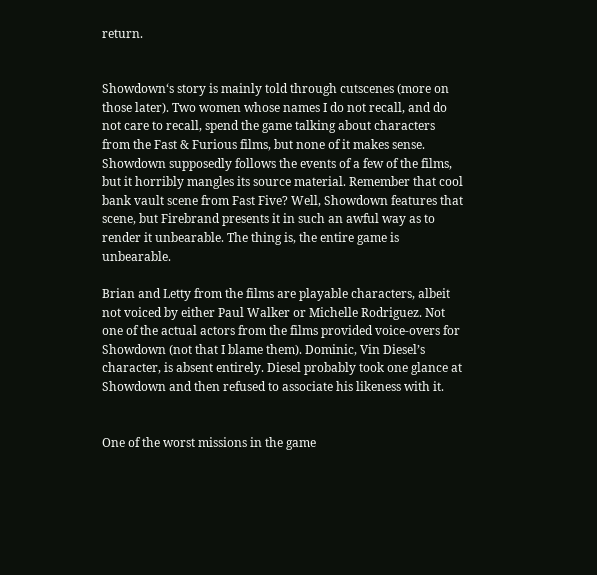return.


Showdown‘s story is mainly told through cutscenes (more on those later). Two women whose names I do not recall, and do not care to recall, spend the game talking about characters from the Fast & Furious films, but none of it makes sense. Showdown supposedly follows the events of a few of the films, but it horribly mangles its source material. Remember that cool bank vault scene from Fast Five? Well, Showdown features that scene, but Firebrand presents it in such an awful way as to render it unbearable. The thing is, the entire game is unbearable.

Brian and Letty from the films are playable characters, albeit not voiced by either Paul Walker or Michelle Rodriguez. Not one of the actual actors from the films provided voice-overs for Showdown (not that I blame them). Dominic, Vin Diesel’s character, is absent entirely. Diesel probably took one glance at Showdown and then refused to associate his likeness with it.


One of the worst missions in the game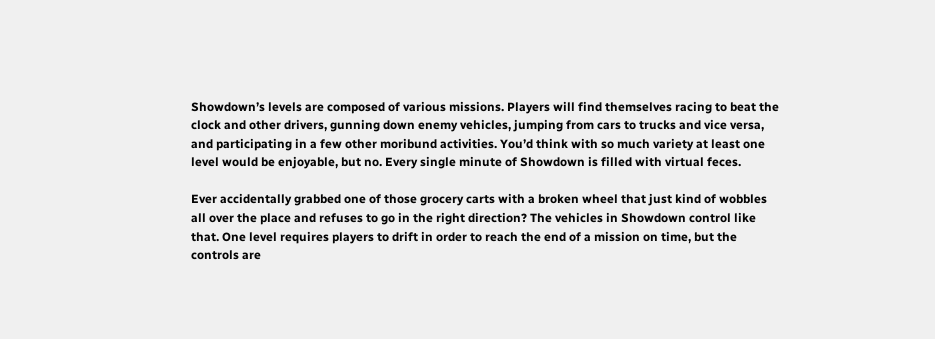Showdown’s levels are composed of various missions. Players will find themselves racing to beat the clock and other drivers, gunning down enemy vehicles, jumping from cars to trucks and vice versa, and participating in a few other moribund activities. You’d think with so much variety at least one level would be enjoyable, but no. Every single minute of Showdown is filled with virtual feces.

Ever accidentally grabbed one of those grocery carts with a broken wheel that just kind of wobbles all over the place and refuses to go in the right direction? The vehicles in Showdown control like that. One level requires players to drift in order to reach the end of a mission on time, but the controls are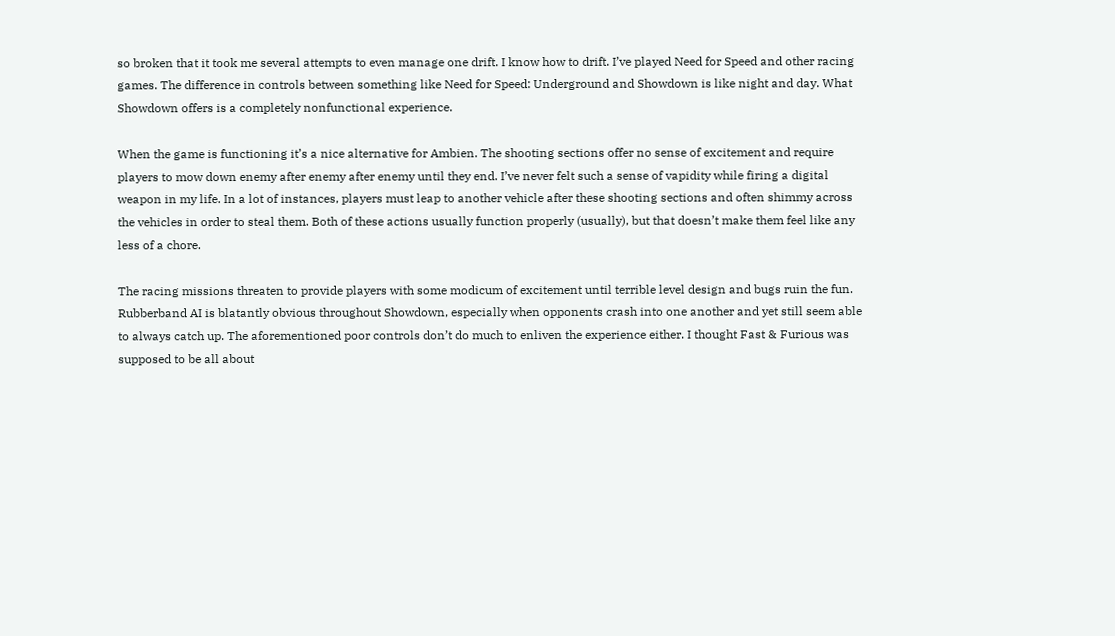so broken that it took me several attempts to even manage one drift. I know how to drift. I’ve played Need for Speed and other racing games. The difference in controls between something like Need for Speed: Underground and Showdown is like night and day. What Showdown offers is a completely nonfunctional experience.

When the game is functioning it’s a nice alternative for Ambien. The shooting sections offer no sense of excitement and require players to mow down enemy after enemy after enemy until they end. I’ve never felt such a sense of vapidity while firing a digital weapon in my life. In a lot of instances, players must leap to another vehicle after these shooting sections and often shimmy across the vehicles in order to steal them. Both of these actions usually function properly (usually), but that doesn’t make them feel like any less of a chore.

The racing missions threaten to provide players with some modicum of excitement until terrible level design and bugs ruin the fun. Rubberband AI is blatantly obvious throughout Showdown, especially when opponents crash into one another and yet still seem able to always catch up. The aforementioned poor controls don’t do much to enliven the experience either. I thought Fast & Furious was supposed to be all about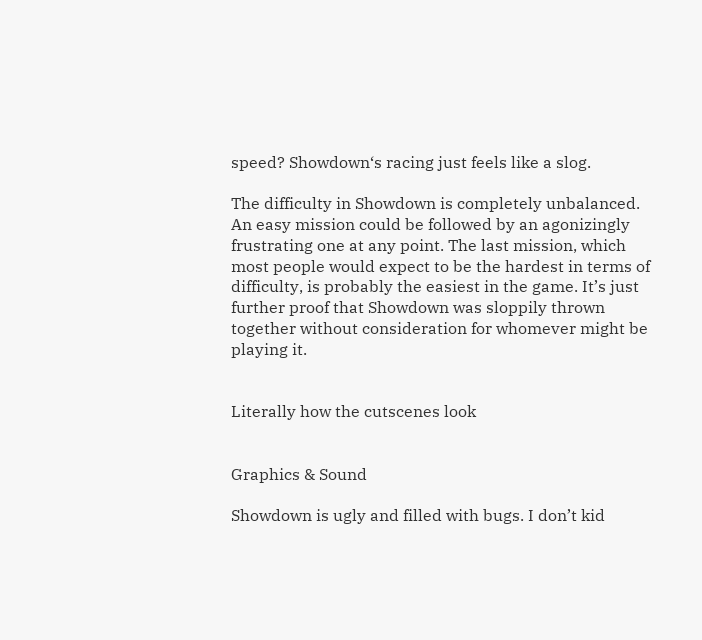speed? Showdown‘s racing just feels like a slog.

The difficulty in Showdown is completely unbalanced. An easy mission could be followed by an agonizingly frustrating one at any point. The last mission, which most people would expect to be the hardest in terms of difficulty, is probably the easiest in the game. It’s just further proof that Showdown was sloppily thrown together without consideration for whomever might be playing it.


Literally how the cutscenes look


Graphics & Sound

Showdown is ugly and filled with bugs. I don’t kid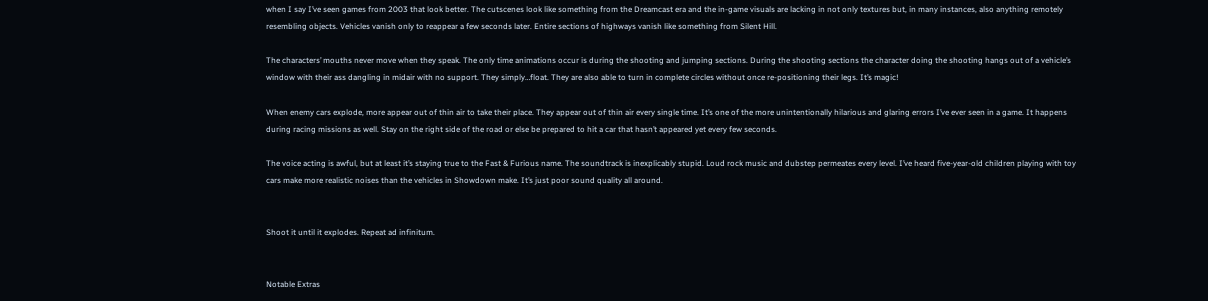when I say I’ve seen games from 2003 that look better. The cutscenes look like something from the Dreamcast era and the in-game visuals are lacking in not only textures but, in many instances, also anything remotely resembling objects. Vehicles vanish only to reappear a few seconds later. Entire sections of highways vanish like something from Silent Hill.

The characters’ mouths never move when they speak. The only time animations occur is during the shooting and jumping sections. During the shooting sections the character doing the shooting hangs out of a vehicle’s window with their ass dangling in midair with no support. They simply…float. They are also able to turn in complete circles without once re-positioning their legs. It’s magic!

When enemy cars explode, more appear out of thin air to take their place. They appear out of thin air every single time. It’s one of the more unintentionally hilarious and glaring errors I’ve ever seen in a game. It happens during racing missions as well. Stay on the right side of the road or else be prepared to hit a car that hasn’t appeared yet every few seconds.

The voice acting is awful, but at least it’s staying true to the Fast & Furious name. The soundtrack is inexplicably stupid. Loud rock music and dubstep permeates every level. I’ve heard five-year-old children playing with toy cars make more realistic noises than the vehicles in Showdown make. It’s just poor sound quality all around.


Shoot it until it explodes. Repeat ad infinitum.


Notable Extras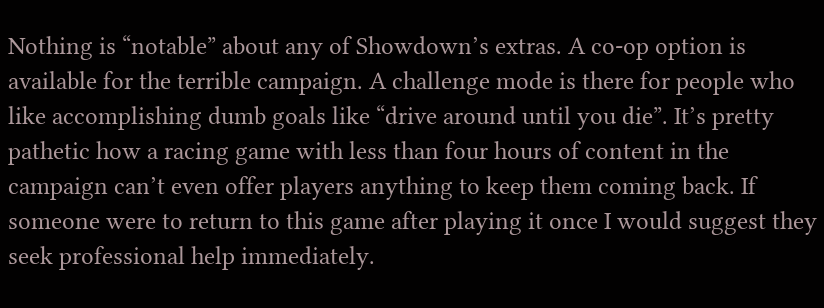Nothing is “notable” about any of Showdown’s extras. A co-op option is available for the terrible campaign. A challenge mode is there for people who like accomplishing dumb goals like “drive around until you die”. It’s pretty pathetic how a racing game with less than four hours of content in the campaign can’t even offer players anything to keep them coming back. If someone were to return to this game after playing it once I would suggest they seek professional help immediately.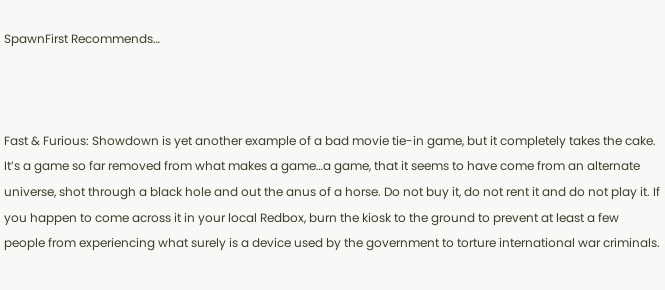SpawnFirst Recommends…



Fast & Furious: Showdown is yet another example of a bad movie tie-in game, but it completely takes the cake. It’s a game so far removed from what makes a game…a game, that it seems to have come from an alternate universe, shot through a black hole and out the anus of a horse. Do not buy it, do not rent it and do not play it. If you happen to come across it in your local Redbox, burn the kiosk to the ground to prevent at least a few people from experiencing what surely is a device used by the government to torture international war criminals.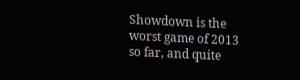Showdown is the worst game of 2013 so far, and quite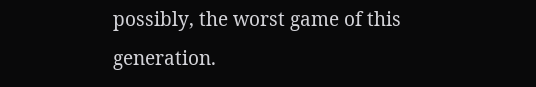possibly, the worst game of this generation.